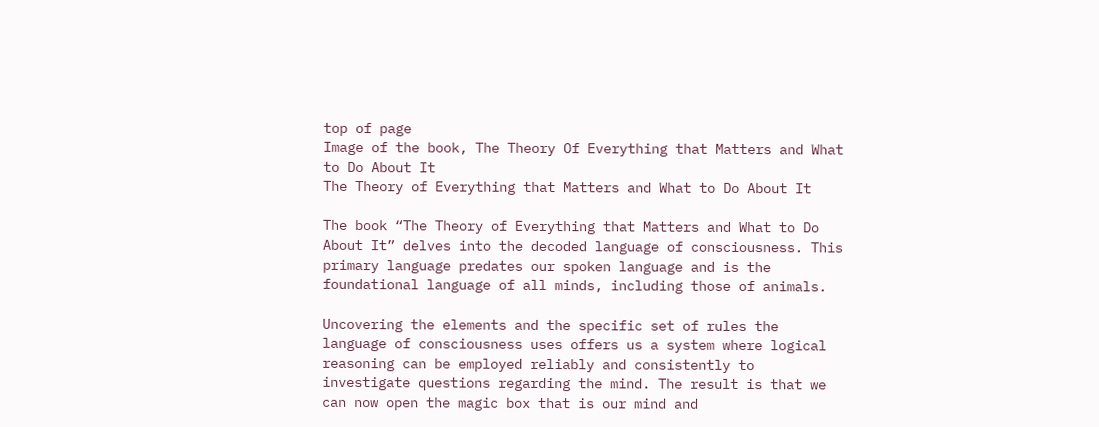top of page
Image of the book, The Theory Of Everything that Matters and What to Do About It
The Theory of Everything that Matters and What to Do About It

The book “The Theory of Everything that Matters and What to Do About It” delves into the decoded language of consciousness. This primary language predates our spoken language and is the foundational language of all minds, including those of animals.

Uncovering the elements and the specific set of rules the language of consciousness uses offers us a system where logical reasoning can be employed reliably and consistently to investigate questions regarding the mind. The result is that we can now open the magic box that is our mind and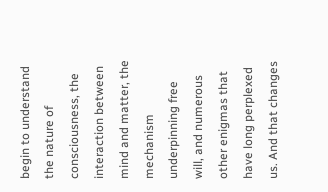begin to understand the nature of consciousness, the interaction between mind and matter, the mechanism underpinning free will, and numerous other enigmas that have long perplexed us. And that changes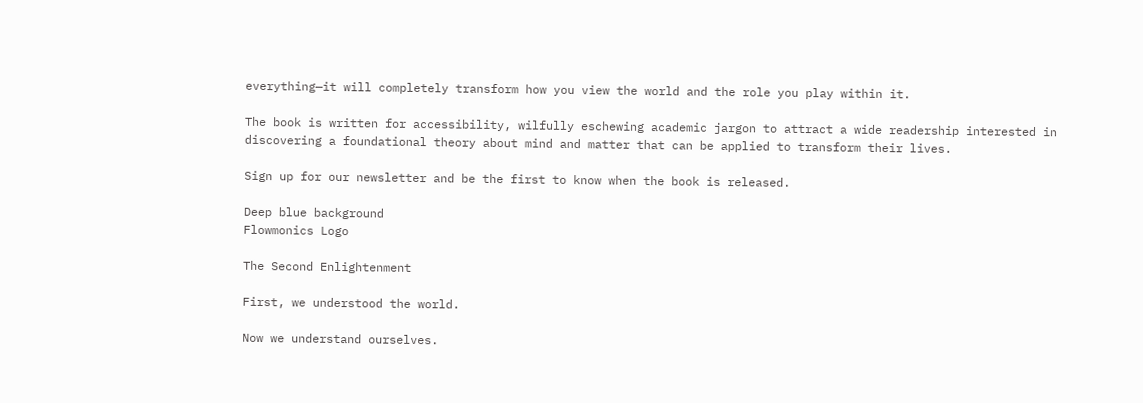everything—it will completely transform how you view the world and the role you play within it.

The book is written for accessibility, wilfully eschewing academic jargon to attract a wide readership interested in discovering a foundational theory about mind and matter that can be applied to transform their lives.

Sign up for our newsletter and be the first to know when the book is released.

Deep blue background
Flowmonics Logo

The Second Enlightenment

First, we understood the world.

Now we understand ourselves.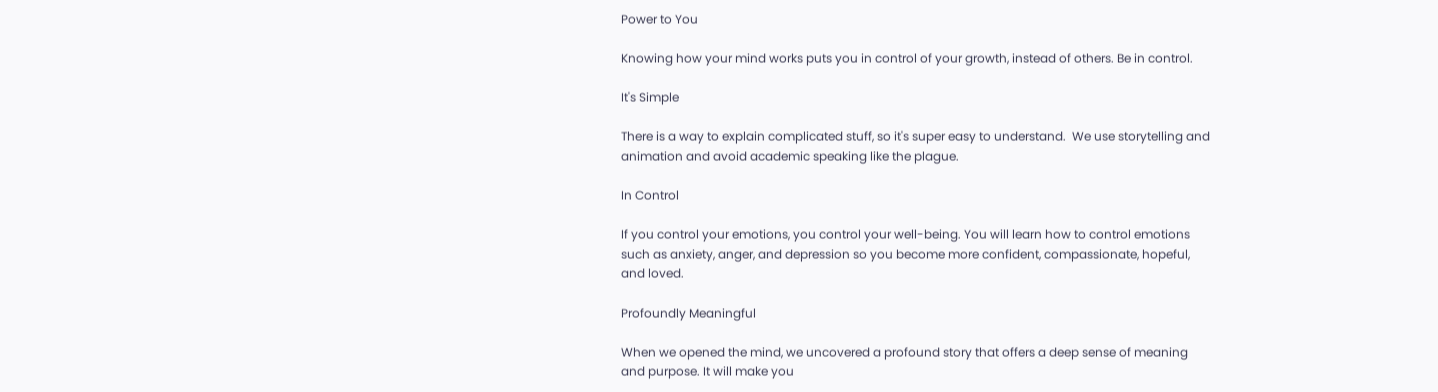Power to You

Knowing how your mind works puts you in control of your growth, instead of others. Be in control.

It's Simple

There is a way to explain complicated stuff, so it's super easy to understand.  We use storytelling and animation and avoid academic speaking like the plague.

In Control

If you control your emotions, you control your well-being. You will learn how to control emotions such as anxiety, anger, and depression so you become more confident, compassionate, hopeful, and loved.

Profoundly Meaningful

When we opened the mind, we uncovered a profound story that offers a deep sense of meaning and purpose. It will make you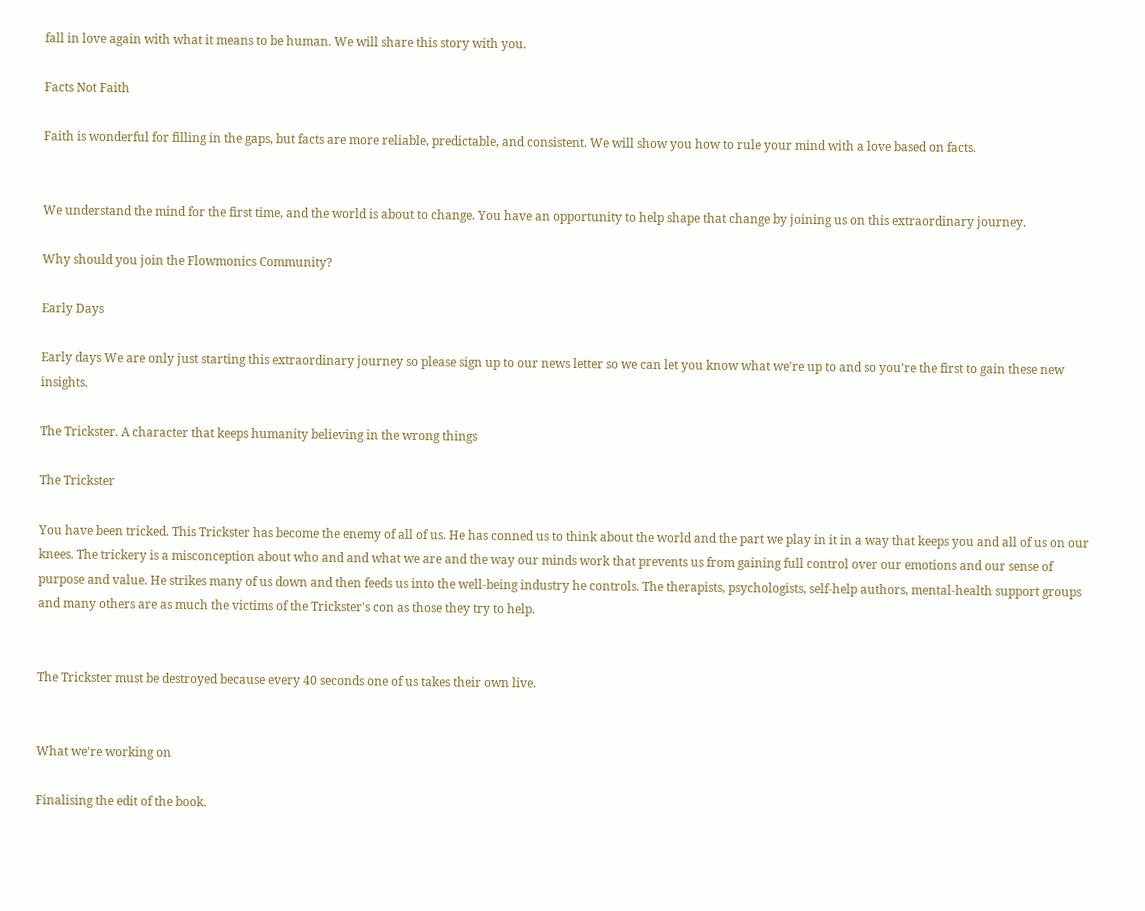fall in love again with what it means to be human. We will share this story with you.

Facts Not Faith

Faith is wonderful for filling in the gaps, but facts are more reliable, predictable, and consistent. We will show you how to rule your mind with a love based on facts.


We understand the mind for the first time, and the world is about to change. You have an opportunity to help shape that change by joining us on this extraordinary journey.

Why should you join the Flowmonics Community?

Early Days

Early days We are only just starting this extraordinary journey so please sign up to our news letter so we can let you know what we're up to and so you're the first to gain these new insights.

The Trickster. A character that keeps humanity believing in the wrong things

The Trickster

You have been tricked. This Trickster has become the enemy of all of us. He has conned us to think about the world and the part we play in it in a way that keeps you and all of us on our knees. The trickery is a misconception about who and and what we are and the way our minds work that prevents us from gaining full control over our emotions and our sense of purpose and value. He strikes many of us down and then feeds us into the well-being industry he controls. The therapists, psychologists, self-help authors, mental-health support groups and many others are as much the victims of the Trickster's con as those they try to help.


The Trickster must be destroyed because every 40 seconds one of us takes their own live.


What we're working on

Finalising the edit of the book.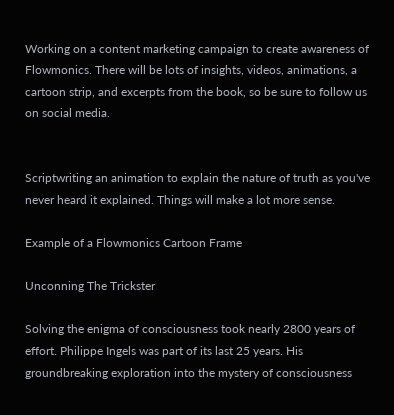Working on a content marketing campaign to create awareness of Flowmonics. There will be lots of insights, videos, animations, a cartoon strip, and excerpts from the book, so be sure to follow us on social media.


Scriptwriting an animation to explain the nature of truth as you've never heard it explained. Things will make a lot more sense.

Example of a Flowmonics Cartoon Frame

Unconning The Trickster

Solving the enigma of consciousness took nearly 2800 years of effort. Philippe Ingels was part of its last 25 years. His groundbreaking exploration into the mystery of consciousness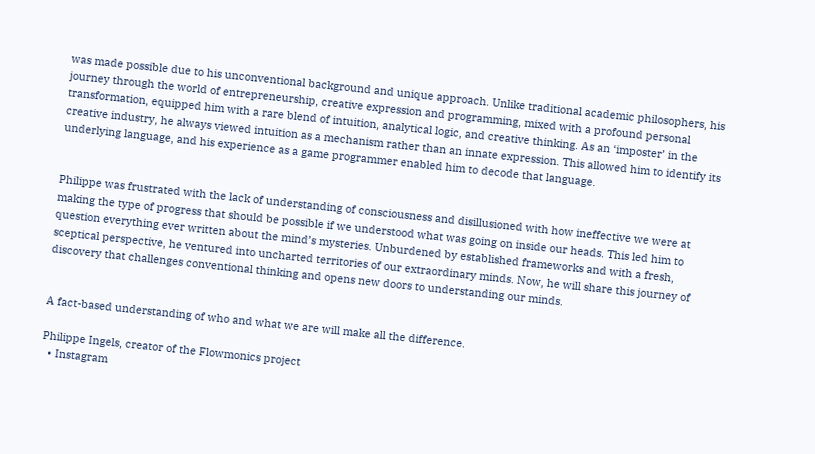was made possible due to his unconventional background and unique approach. Unlike traditional academic philosophers, his journey through the world of entrepreneurship, creative expression and programming, mixed with a profound personal transformation, equipped him with a rare blend of intuition, analytical logic, and creative thinking. As an ‘imposter’ in the creative industry, he always viewed intuition as a mechanism rather than an innate expression. This allowed him to identify its underlying language, and his experience as a game programmer enabled him to decode that language.


Philippe was frustrated with the lack of understanding of consciousness and disillusioned with how ineffective we were at making the type of progress that should be possible if we understood what was going on inside our heads. This led him to question everything ever written about the mind’s mysteries. Unburdened by established frameworks and with a fresh, sceptical perspective, he ventured into uncharted territories of our extraordinary minds. Now, he will share this journey of discovery that challenges conventional thinking and opens new doors to understanding our minds.


A fact-based understanding of who and what we are will make all the difference.

Philippe Ingels, creator of the Flowmonics project
  • Instagram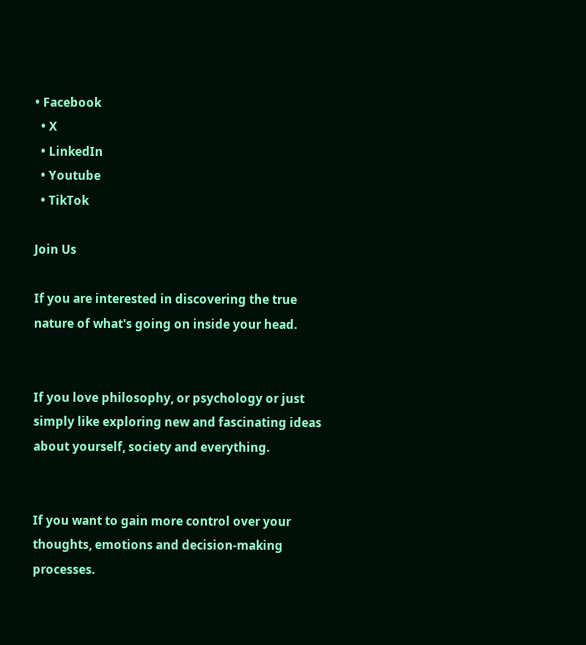• Facebook
  • X
  • LinkedIn
  • Youtube
  • TikTok

Join Us

If you are interested in discovering the true nature of what's going on inside your head.


If you love philosophy, or psychology or just simply like exploring new and fascinating ideas about yourself, society and everything.


If you want to gain more control over your thoughts, emotions and decision-making processes.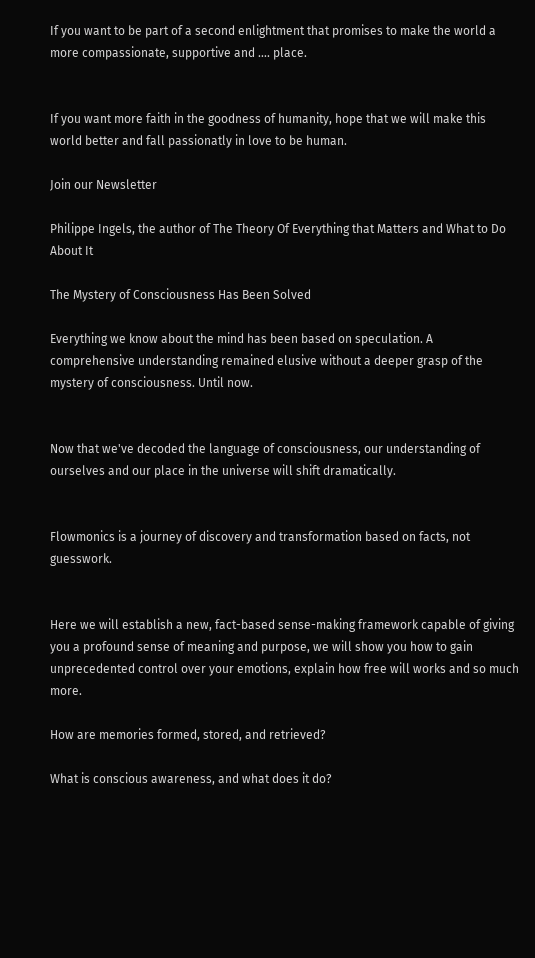If you want to be part of a second enlightment that promises to make the world a more compassionate, supportive and .... place.


If you want more faith in the goodness of humanity, hope that we will make this world better and fall passionatly in love to be human.

Join our Newsletter

Philippe Ingels, the author of The Theory Of Everything that Matters and What to Do About It

The Mystery of Consciousness Has Been Solved

Everything we know about the mind has been based on speculation. A comprehensive understanding remained elusive without a deeper grasp of the mystery of consciousness. Until now.


Now that we've decoded the language of consciousness, our understanding of ourselves and our place in the universe will shift dramatically.


Flowmonics is a journey of discovery and transformation based on facts, not guesswork.


Here we will establish a new, fact-based sense-making framework capable of giving you a profound sense of meaning and purpose, we will show you how to gain unprecedented control over your emotions, explain how free will works and so much more.

How are memories formed, stored, and retrieved?

What is conscious awareness, and what does it do?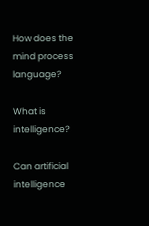How does the mind process language?

What is intelligence?

Can artificial intelligence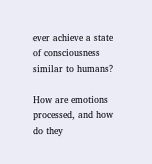ever achieve a state of consciousness similar to humans?

How are emotions processed, and how do they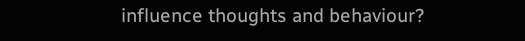influence thoughts and behaviour?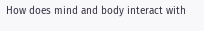How does mind and body interact with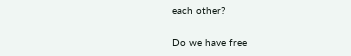each other?

Do we have free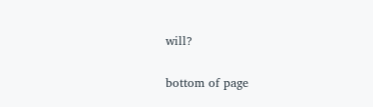will?

bottom of page